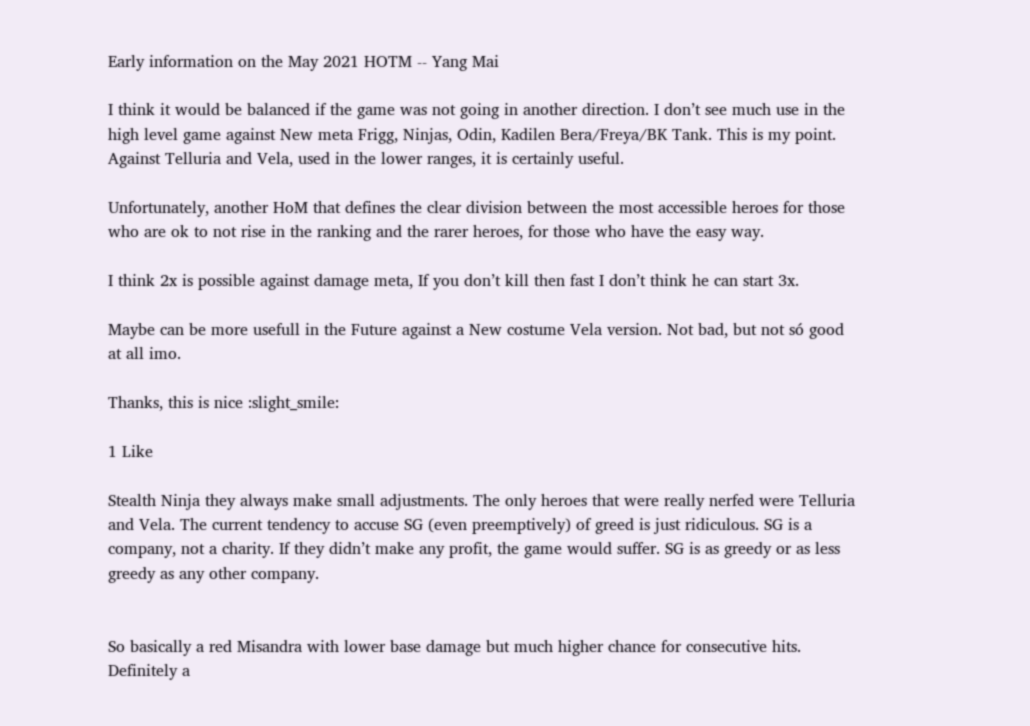Early information on the May 2021 HOTM -- Yang Mai

I think it would be balanced if the game was not going in another direction. I don’t see much use in the high level game against New meta Frigg, Ninjas, Odin, Kadilen Bera/Freya/BK Tank. This is my point. Against Telluria and Vela, used in the lower ranges, it is certainly useful.

Unfortunately, another HoM that defines the clear division between the most accessible heroes for those who are ok to not rise in the ranking and the rarer heroes, for those who have the easy way.

I think 2x is possible against damage meta, If you don’t kill then fast I don’t think he can start 3x.

Maybe can be more usefull in the Future against a New costume Vela version. Not bad, but not só good at all imo.

Thanks, this is nice :slight_smile:

1 Like

Stealth Ninja they always make small adjustments. The only heroes that were really nerfed were Telluria and Vela. The current tendency to accuse SG (even preemptively) of greed is just ridiculous. SG is a company, not a charity. If they didn’t make any profit, the game would suffer. SG is as greedy or as less greedy as any other company.


So basically a red Misandra with lower base damage but much higher chance for consecutive hits. Definitely a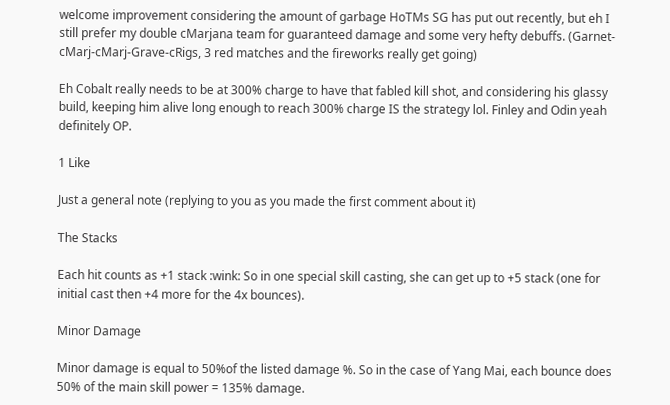welcome improvement considering the amount of garbage HoTMs SG has put out recently, but eh I still prefer my double cMarjana team for guaranteed damage and some very hefty debuffs. (Garnet-cMarj-cMarj-Grave-cRigs, 3 red matches and the fireworks really get going)

Eh Cobalt really needs to be at 300% charge to have that fabled kill shot, and considering his glassy build, keeping him alive long enough to reach 300% charge IS the strategy lol. Finley and Odin yeah definitely OP.

1 Like

Just a general note (replying to you as you made the first comment about it)

The Stacks

Each hit counts as +1 stack :wink: So in one special skill casting, she can get up to +5 stack (one for initial cast then +4 more for the 4x bounces).

Minor Damage

Minor damage is equal to 50%of the listed damage %. So in the case of Yang Mai, each bounce does 50% of the main skill power = 135% damage.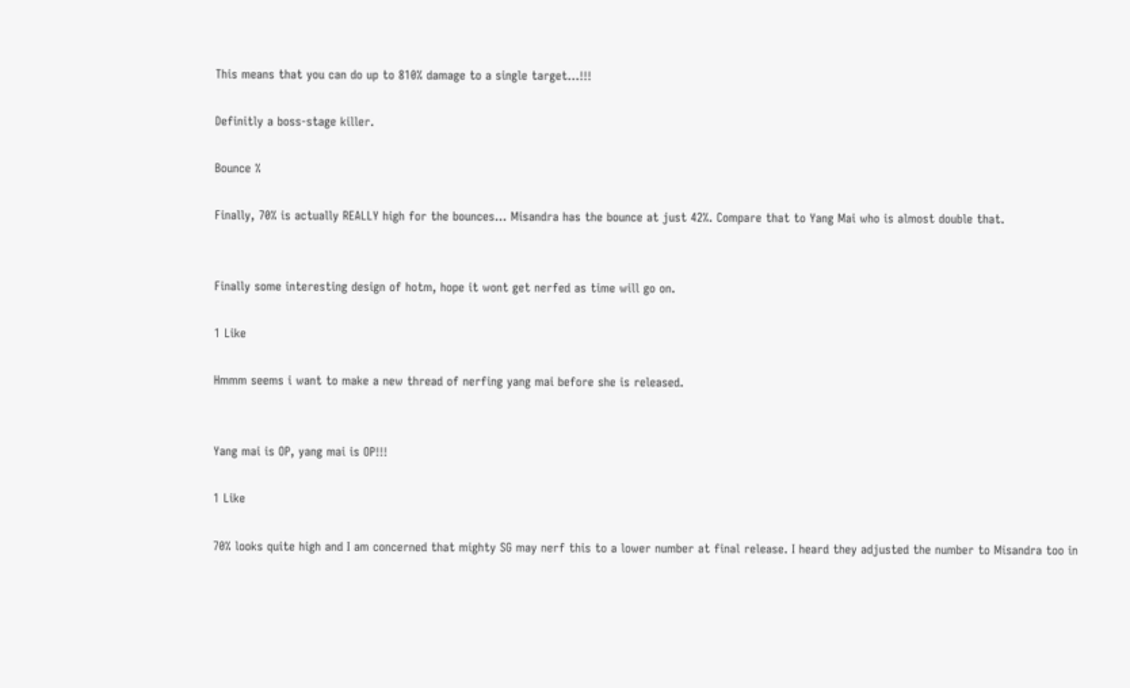This means that you can do up to 810% damage to a single target…!!!

Definitly a boss-stage killer.

Bounce %

Finally, 70% is actually REALLY high for the bounces… Misandra has the bounce at just 42%. Compare that to Yang Mai who is almost double that.


Finally some interesting design of hotm, hope it wont get nerfed as time will go on.

1 Like

Hmmm seems i want to make a new thread of nerfing yang mai before she is released.


Yang mai is OP, yang mai is OP!!!

1 Like

70% looks quite high and I am concerned that mighty SG may nerf this to a lower number at final release. I heard they adjusted the number to Misandra too in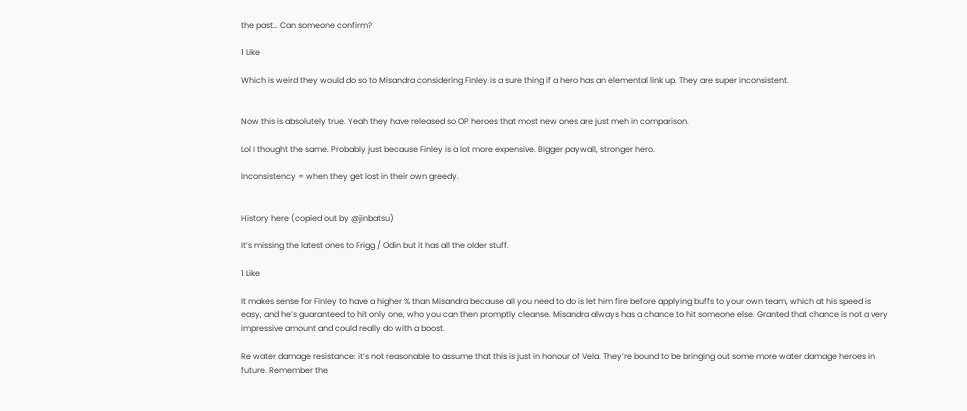the past… Can someone confirm?

1 Like

Which is weird they would do so to Misandra considering Finley is a sure thing if a hero has an elemental link up. They are super inconsistent.


Now this is absolutely true. Yeah they have released so OP heroes that most new ones are just meh in comparison.

Lol I thought the same. Probably just because Finley is a lot more expensive. Bigger paywall, stronger hero.

Inconsistency = when they get lost in their own greedy.


History here (copied out by @jinbatsu)

It’s missing the latest ones to Frigg / Odin but it has all the older stuff.

1 Like

It makes sense for Finley to have a higher % than Misandra because all you need to do is let him fire before applying buffs to your own team, which at his speed is easy, and he’s guaranteed to hit only one, who you can then promptly cleanse. Misandra always has a chance to hit someone else. Granted that chance is not a very impressive amount and could really do with a boost.

Re water damage resistance: it’s not reasonable to assume that this is just in honour of Vela. They’re bound to be bringing out some more water damage heroes in future. Remember the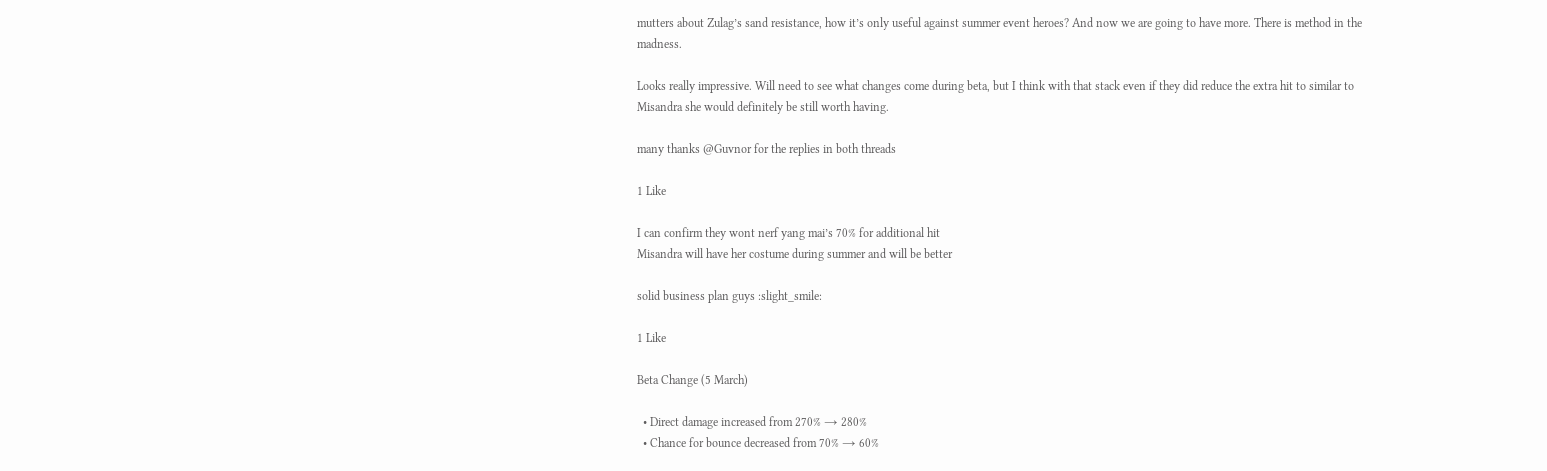mutters about Zulag’s sand resistance, how it’s only useful against summer event heroes? And now we are going to have more. There is method in the madness.

Looks really impressive. Will need to see what changes come during beta, but I think with that stack even if they did reduce the extra hit to similar to Misandra she would definitely be still worth having.

many thanks @Guvnor for the replies in both threads

1 Like

I can confirm they wont nerf yang mai’s 70% for additional hit
Misandra will have her costume during summer and will be better

solid business plan guys :slight_smile:

1 Like

Beta Change (5 March)

  • Direct damage increased from 270% → 280%
  • Chance for bounce decreased from 70% → 60%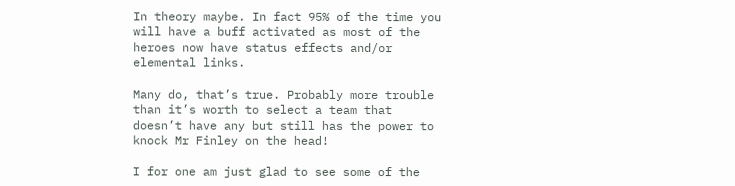In theory maybe. In fact 95% of the time you will have a buff activated as most of the heroes now have status effects and/or elemental links.

Many do, that’s true. Probably more trouble than it’s worth to select a team that doesn’t have any but still has the power to knock Mr Finley on the head!

I for one am just glad to see some of the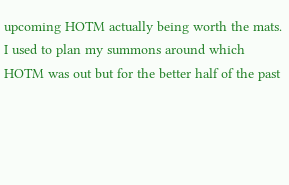upcoming HOTM actually being worth the mats. I used to plan my summons around which HOTM was out but for the better half of the past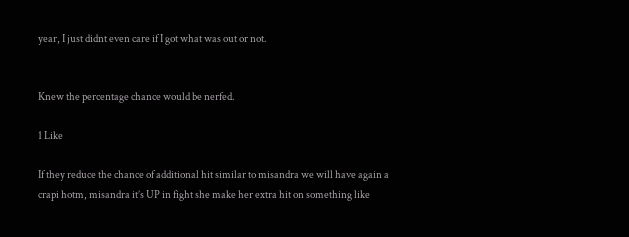year, I just didnt even care if I got what was out or not.


Knew the percentage chance would be nerfed.

1 Like

If they reduce the chance of additional hit similar to misandra we will have again a crapi hotm, misandra it’s UP in fight she make her extra hit on something like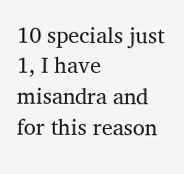10 specials just 1, I have misandra and for this reason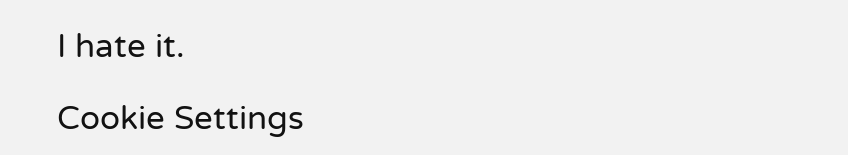I hate it.

Cookie Settings